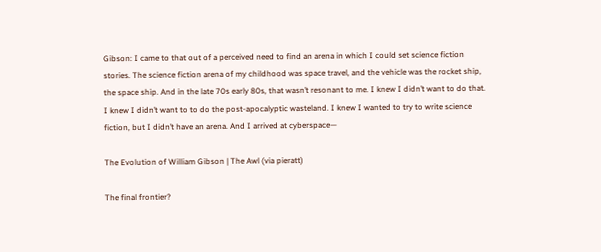Gibson: I came to that out of a perceived need to find an arena in which I could set science fiction stories. The science fiction arena of my childhood was space travel, and the vehicle was the rocket ship, the space ship. And in the late 70s early 80s, that wasn’t resonant to me. I knew I didn’t want to do that. I knew I didn’t want to to do the post-apocalyptic wasteland. I knew I wanted to try to write science fiction, but I didn’t have an arena. And I arrived at cyberspace—

The Evolution of William Gibson | The Awl (via pieratt)

The final frontier?